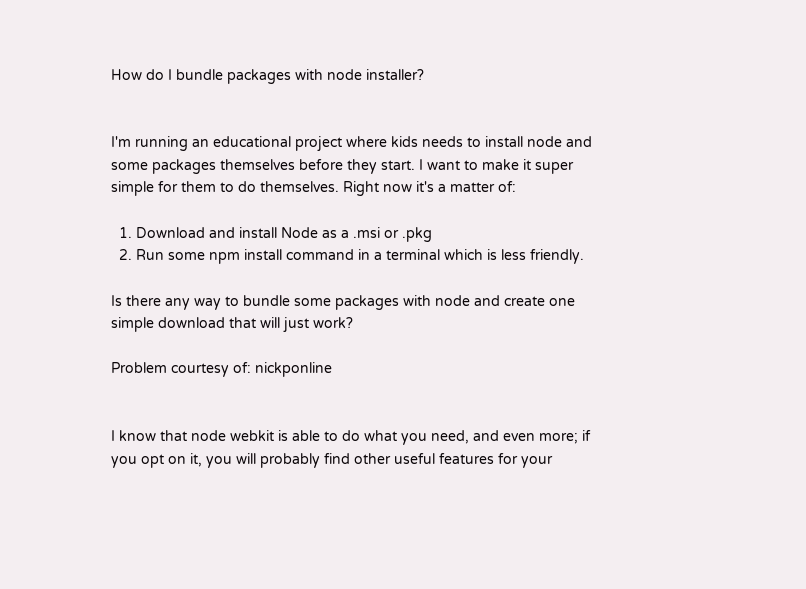How do I bundle packages with node installer?


I'm running an educational project where kids needs to install node and some packages themselves before they start. I want to make it super simple for them to do themselves. Right now it's a matter of:

  1. Download and install Node as a .msi or .pkg
  2. Run some npm install command in a terminal which is less friendly.

Is there any way to bundle some packages with node and create one simple download that will just work?

Problem courtesy of: nickponline


I know that node webkit is able to do what you need, and even more; if you opt on it, you will probably find other useful features for your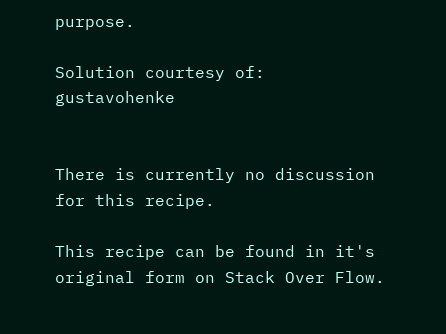purpose.

Solution courtesy of: gustavohenke


There is currently no discussion for this recipe.

This recipe can be found in it's original form on Stack Over Flow.